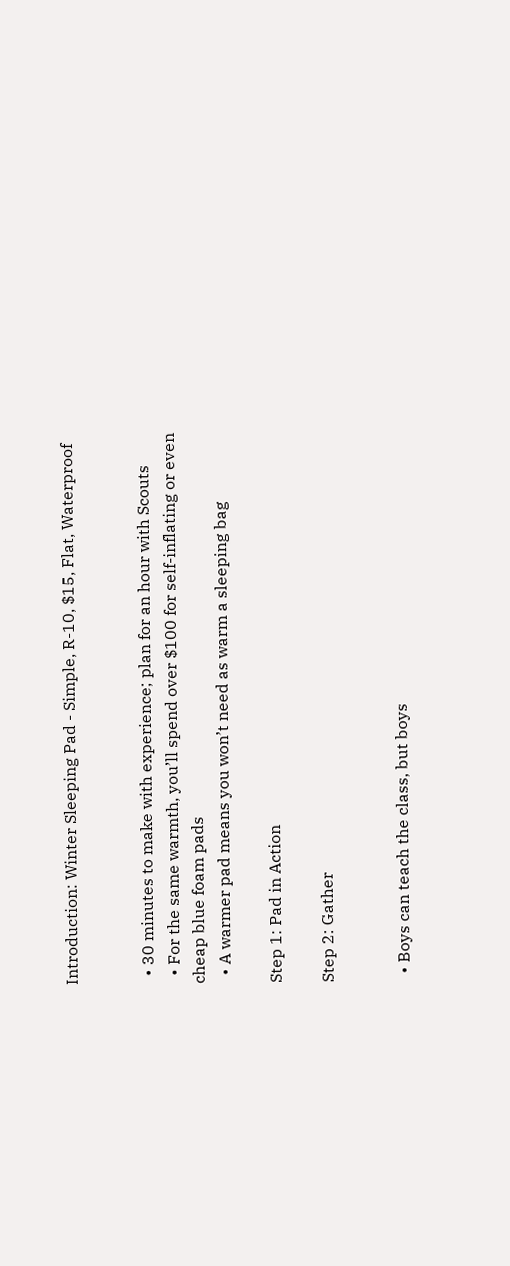Introduction: Winter Sleeping Pad - Simple, R-10, $15, Flat, Waterproof


  • 30 minutes to make with experience; plan for an hour with Scouts
  • For the same warmth, you’ll spend over $100 for self-inflating or even cheap blue foam pads
  • A warmer pad means you won’t need as warm a sleeping bag

Step 1: Pad in Action

Step 2: Gather


  • Boys can teach the class, but boys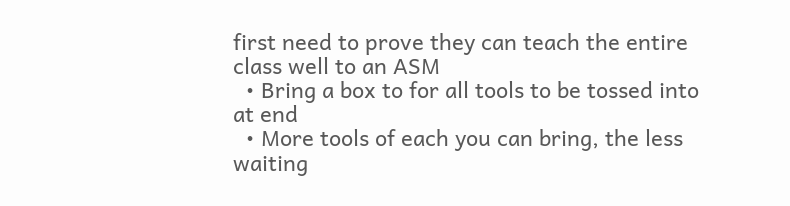first need to prove they can teach the entire class well to an ASM
  • Bring a box to for all tools to be tossed into at end
  • More tools of each you can bring, the less waiting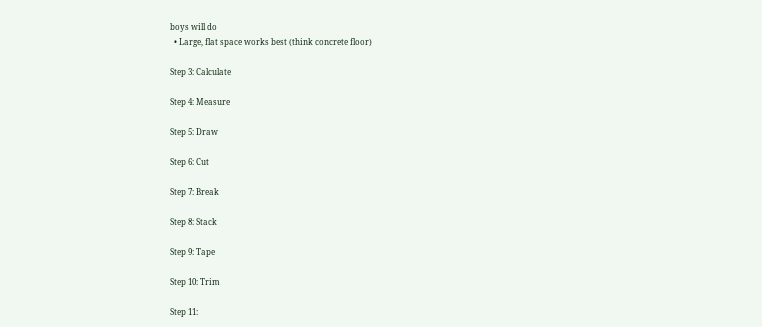boys will do
  • Large, flat space works best (think concrete floor)

Step 3: Calculate

Step 4: Measure

Step 5: Draw

Step 6: Cut

Step 7: Break

Step 8: Stack

Step 9: Tape

Step 10: Trim

Step 11: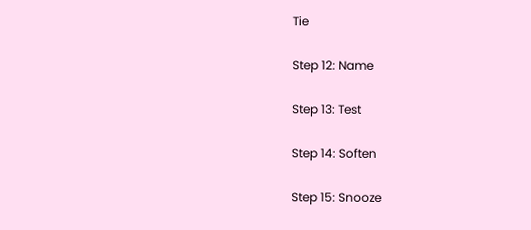Tie

Step 12: Name

Step 13: Test

Step 14: Soften

Step 15: Snooze